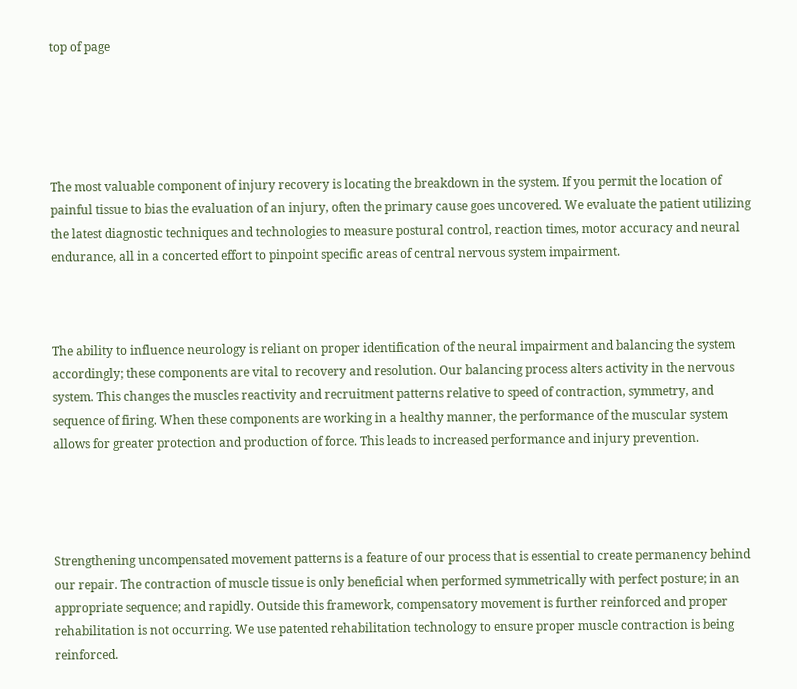top of page





The most valuable component of injury recovery is locating the breakdown in the system. If you permit the location of painful tissue to bias the evaluation of an injury, often the primary cause goes uncovered. We evaluate the patient utilizing the latest diagnostic techniques and technologies to measure postural control, reaction times, motor accuracy and neural endurance, all in a concerted effort to pinpoint specific areas of central nervous system impairment.



The ability to influence neurology is reliant on proper identification of the neural impairment and balancing the system accordingly; these components are vital to recovery and resolution. Our balancing process alters activity in the nervous system. This changes the muscles reactivity and recruitment patterns relative to speed of contraction, symmetry, and sequence of firing. When these components are working in a healthy manner, the performance of the muscular system allows for greater protection and production of force. This leads to increased performance and injury prevention.




Strengthening uncompensated movement patterns is a feature of our process that is essential to create permanency behind our repair. The contraction of muscle tissue is only beneficial when performed symmetrically with perfect posture; in an appropriate sequence; and rapidly. Outside this framework, compensatory movement is further reinforced and proper rehabilitation is not occurring. We use patented rehabilitation technology to ensure proper muscle contraction is being reinforced.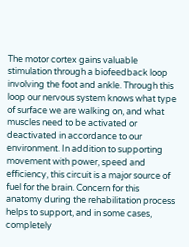The motor cortex gains valuable stimulation through a biofeedback loop involving the foot and ankle. Through this loop our nervous system knows what type of surface we are walking on, and what muscles need to be activated or deactivated in accordance to our environment. In addition to supporting movement with power, speed and efficiency, this circuit is a major source of fuel for the brain. Concern for this anatomy during the rehabilitation process helps to support, and in some cases, completely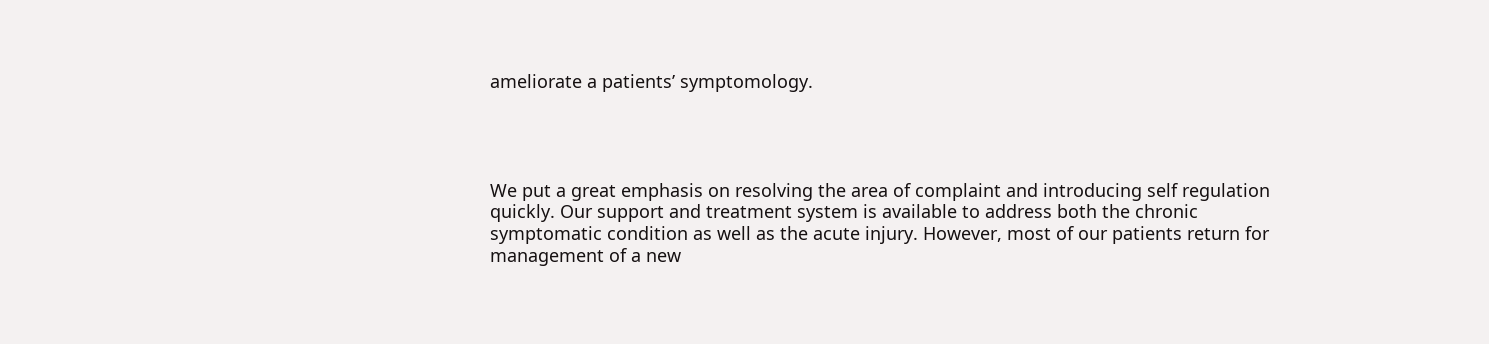ameliorate a patients’ symptomology.




We put a great emphasis on resolving the area of complaint and introducing self regulation quickly. Our support and treatment system is available to address both the chronic symptomatic condition as well as the acute injury. However, most of our patients return for management of a new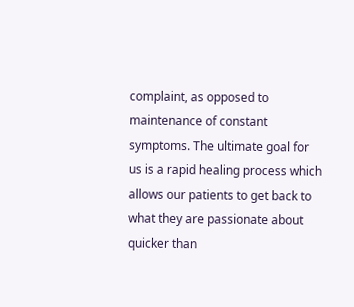complaint, as opposed to maintenance of constant symptoms. The ultimate goal for us is a rapid healing process which allows our patients to get back to what they are passionate about quicker than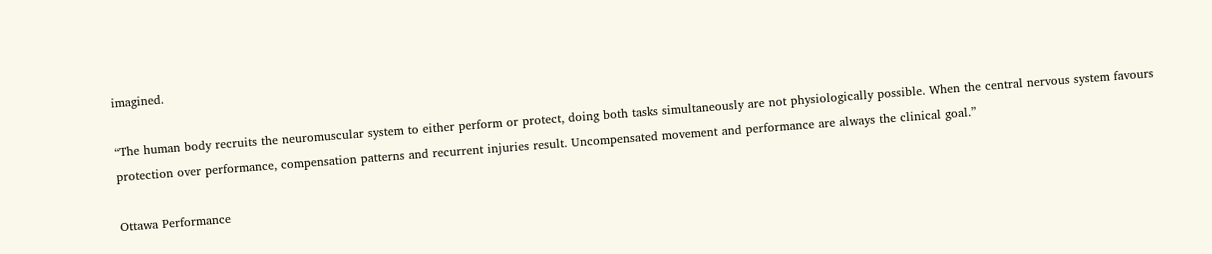imagined.

“The human body recruits the neuromuscular system to either perform or protect, doing both tasks simultaneously are not physiologically possible. When the central nervous system favours protection over performance, compensation patterns and recurrent injuries result. Uncompensated movement and performance are always the clinical goal.”

Ottawa Performance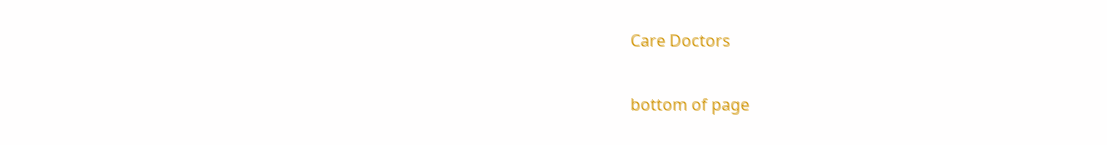Care Doctors

bottom of page